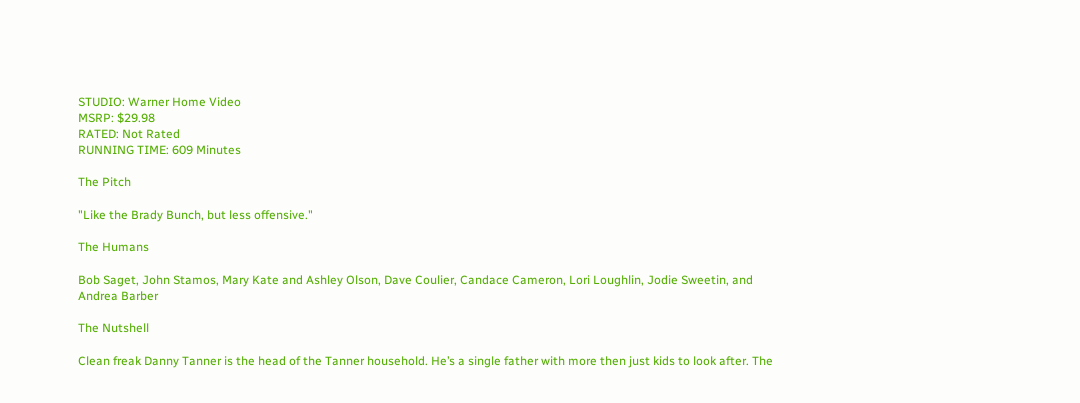STUDIO: Warner Home Video
MSRP: $29.98
RATED: Not Rated
RUNNING TIME: 609 Minutes

The Pitch

"Like the Brady Bunch, but less offensive."

The Humans

Bob Saget, John Stamos, Mary Kate and Ashley Olson, Dave Coulier, Candace Cameron, Lori Loughlin, Jodie Sweetin, and Andrea Barber

The Nutshell

Clean freak Danny Tanner is the head of the Tanner household. He’s a single father with more then just kids to look after. The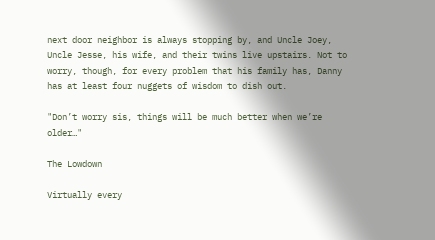next door neighbor is always stopping by, and Uncle Joey, Uncle Jesse, his wife, and their twins live upstairs. Not to worry, though, for every problem that his family has, Danny has at least four nuggets of wisdom to dish out.

"Don’t worry sis, things will be much better when we’re older…"

The Lowdown

Virtually every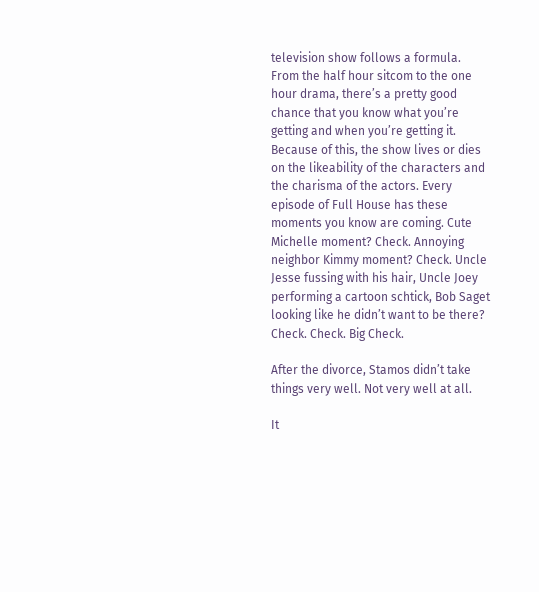television show follows a formula. From the half hour sitcom to the one hour drama, there’s a pretty good chance that you know what you’re getting and when you’re getting it. Because of this, the show lives or dies on the likeability of the characters and the charisma of the actors. Every episode of Full House has these moments you know are coming. Cute Michelle moment? Check. Annoying neighbor Kimmy moment? Check. Uncle Jesse fussing with his hair, Uncle Joey performing a cartoon schtick, Bob Saget looking like he didn’t want to be there? Check. Check. Big Check.

After the divorce, Stamos didn’t take things very well. Not very well at all.

It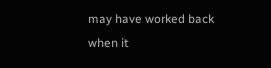may have worked back when it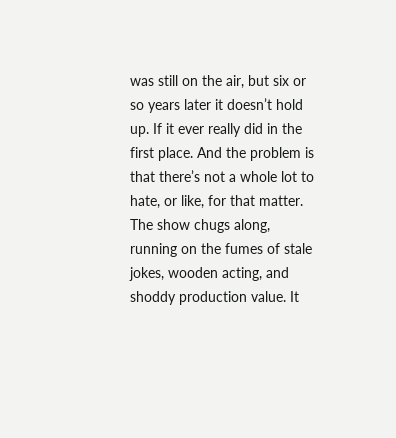was still on the air, but six or so years later it doesn’t hold up. If it ever really did in the first place. And the problem is that there’s not a whole lot to hate, or like, for that matter. The show chugs along, running on the fumes of stale jokes, wooden acting, and shoddy production value. It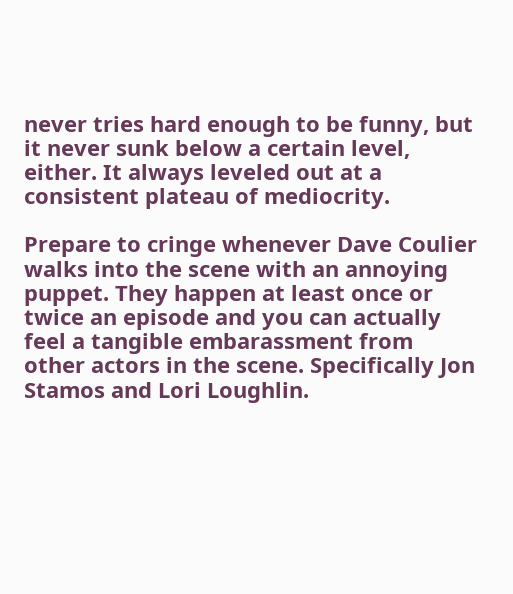never tries hard enough to be funny, but it never sunk below a certain level, either. It always leveled out at a consistent plateau of mediocrity.

Prepare to cringe whenever Dave Coulier walks into the scene with an annoying puppet. They happen at least once or twice an episode and you can actually feel a tangible embarassment from other actors in the scene. Specifically Jon Stamos and Lori Loughlin.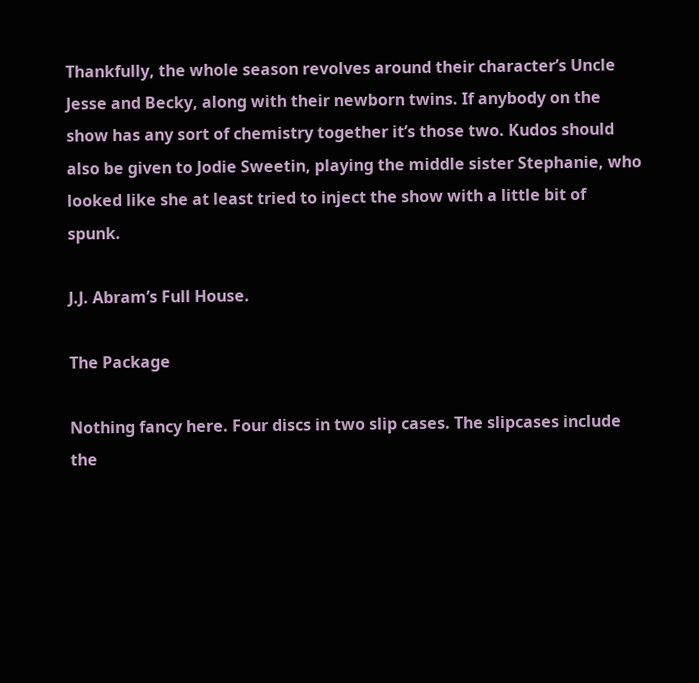Thankfully, the whole season revolves around their character’s Uncle Jesse and Becky, along with their newborn twins. If anybody on the show has any sort of chemistry together it’s those two. Kudos should also be given to Jodie Sweetin, playing the middle sister Stephanie, who looked like she at least tried to inject the show with a little bit of spunk.

J.J. Abram’s Full House.

The Package

Nothing fancy here. Four discs in two slip cases. The slipcases include the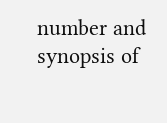number and synopsis of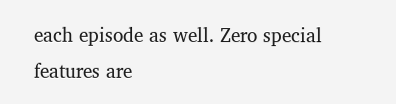each episode as well. Zero special features are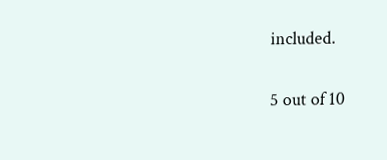included.

5 out of 10